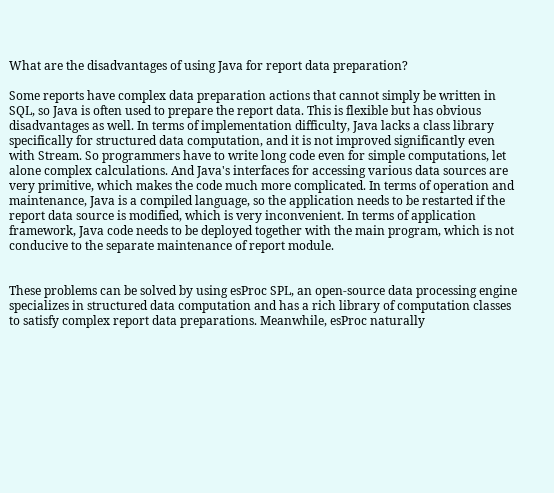What are the disadvantages of using Java for report data preparation?

Some reports have complex data preparation actions that cannot simply be written in SQL, so Java is often used to prepare the report data. This is flexible but has obvious disadvantages as well. In terms of implementation difficulty, Java lacks a class library specifically for structured data computation, and it is not improved significantly even with Stream. So programmers have to write long code even for simple computations, let alone complex calculations. And Java's interfaces for accessing various data sources are very primitive, which makes the code much more complicated. In terms of operation and maintenance, Java is a compiled language, so the application needs to be restarted if the report data source is modified, which is very inconvenient. In terms of application framework, Java code needs to be deployed together with the main program, which is not conducive to the separate maintenance of report module.


These problems can be solved by using esProc SPL, an open-source data processing engine specializes in structured data computation and has a rich library of computation classes to satisfy complex report data preparations. Meanwhile, esProc naturally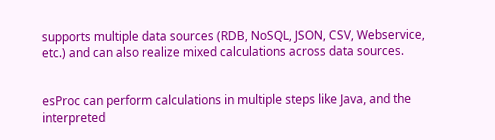supports multiple data sources (RDB, NoSQL, JSON, CSV, Webservice, etc.) and can also realize mixed calculations across data sources.


esProc can perform calculations in multiple steps like Java, and the interpreted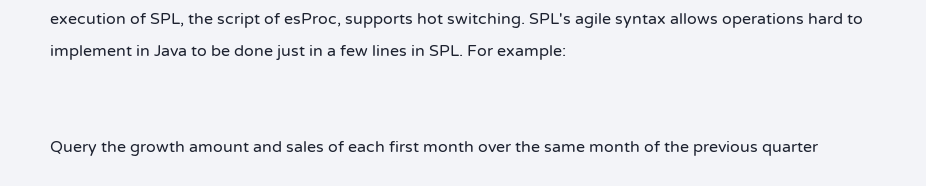execution of SPL, the script of esProc, supports hot switching. SPL's agile syntax allows operations hard to implement in Java to be done just in a few lines in SPL. For example:


Query the growth amount and sales of each first month over the same month of the previous quarter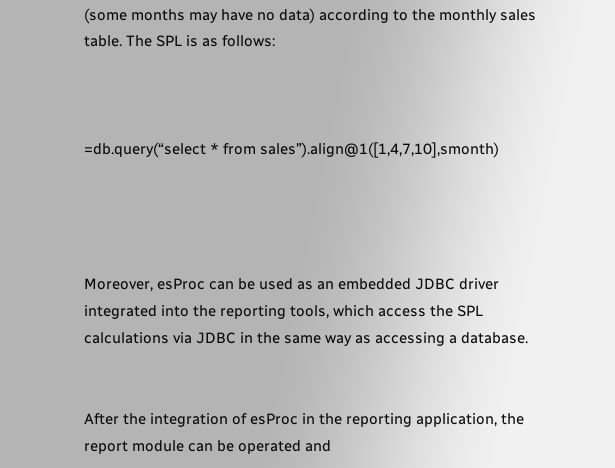(some months may have no data) according to the monthly sales table. The SPL is as follows:



=db.query(“select * from sales”).align@1([1,4,7,10],smonth)




Moreover, esProc can be used as an embedded JDBC driver integrated into the reporting tools, which access the SPL calculations via JDBC in the same way as accessing a database.


After the integration of esProc in the reporting application, the report module can be operated and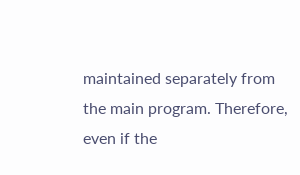maintained separately from the main program. Therefore, even if the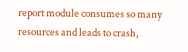report module consumes so many resources and leads to crash,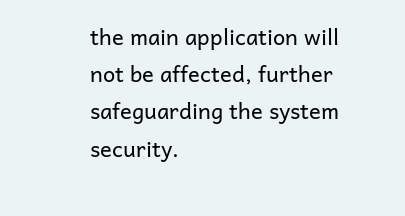the main application will not be affected, further safeguarding the system security.